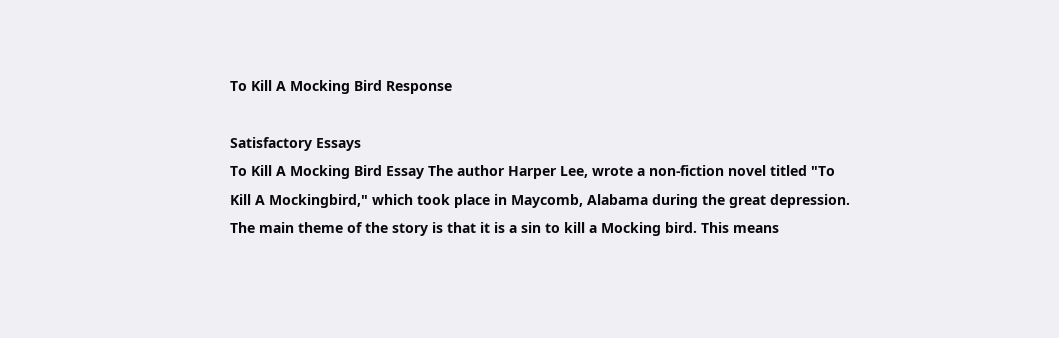To Kill A Mocking Bird Response

Satisfactory Essays
To Kill A Mocking Bird Essay The author Harper Lee, wrote a non-fiction novel titled "To Kill A Mockingbird," which took place in Maycomb, Alabama during the great depression. The main theme of the story is that it is a sin to kill a Mocking bird. This means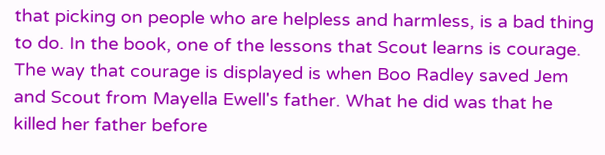that picking on people who are helpless and harmless, is a bad thing to do. In the book, one of the lessons that Scout learns is courage. The way that courage is displayed is when Boo Radley saved Jem and Scout from Mayella Ewell's father. What he did was that he killed her father before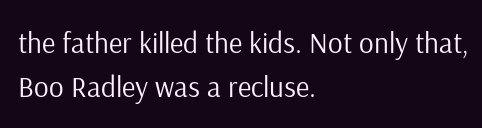the father killed the kids. Not only that, Boo Radley was a recluse.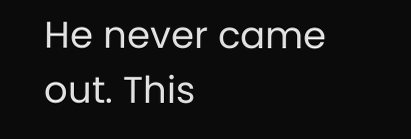He never came out. This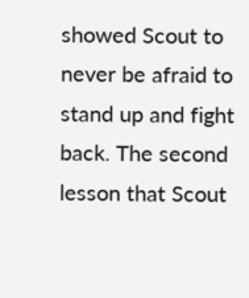showed Scout to never be afraid to stand up and fight back. The second lesson that Scout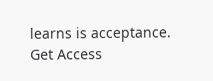learns is acceptance.
Get Access